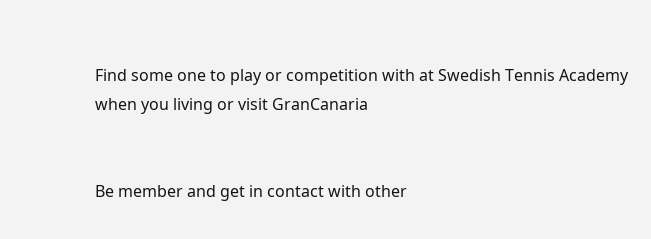Find some one to play or competition with at Swedish Tennis Academy when you living or visit GranCanaria


Be member and get in contact with other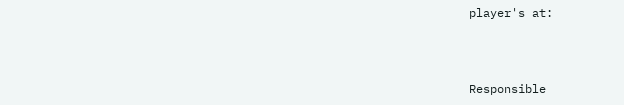player's at:



Responsible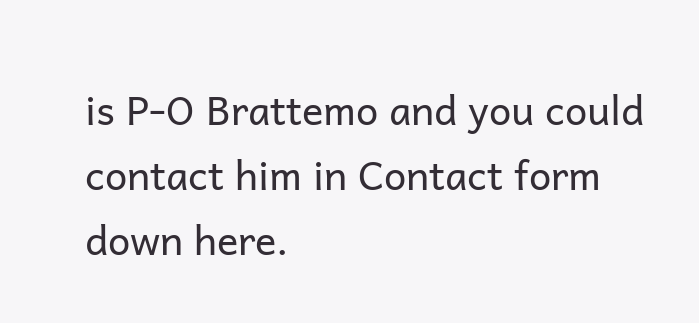is P-O Brattemo and you could contact him in Contact form down here.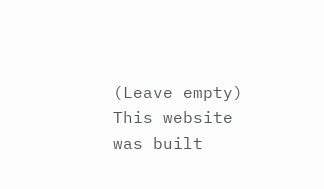(Leave empty)
This website was built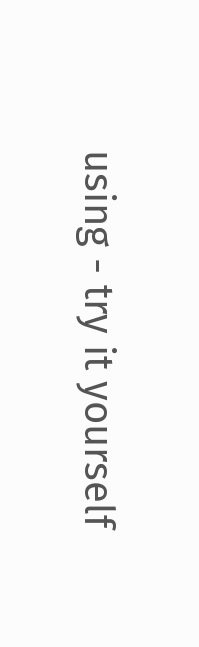using - try it yourself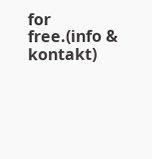for free.(info & kontakt)